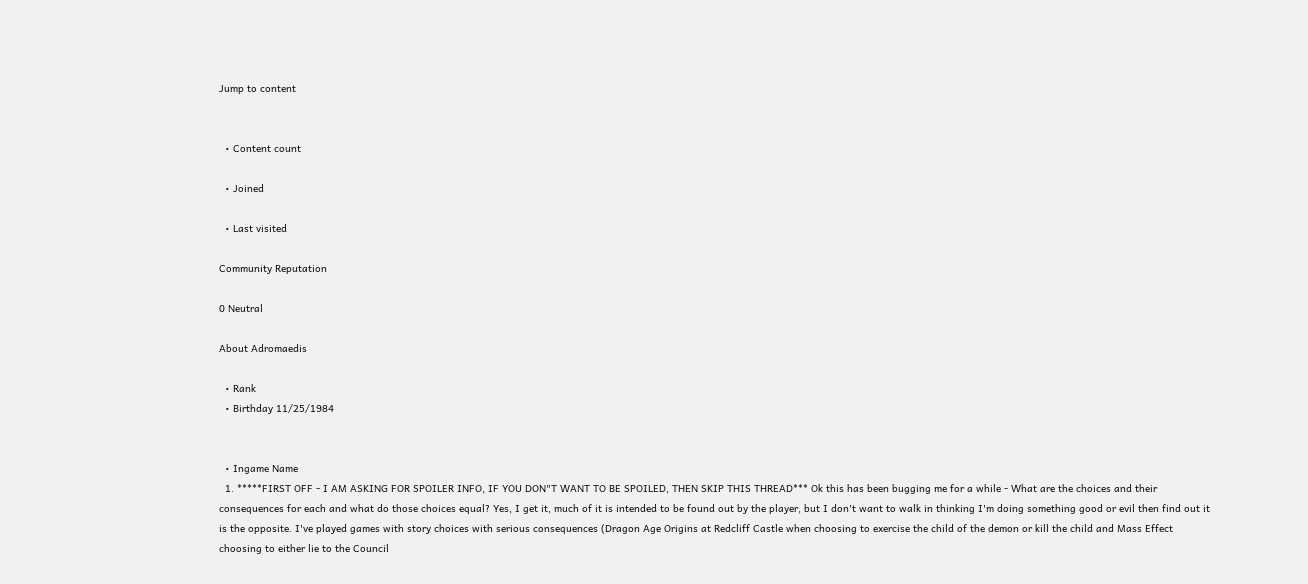Jump to content


  • Content count

  • Joined

  • Last visited

Community Reputation

0 Neutral

About Adromaedis

  • Rank
  • Birthday 11/25/1984


  • Ingame Name
  1. *****FIRST OFF - I AM ASKING FOR SPOILER INFO, IF YOU DON"T WANT TO BE SPOILED, THEN SKIP THIS THREAD*** Ok this has been bugging me for a while - What are the choices and their consequences for each and what do those choices equal? Yes, I get it, much of it is intended to be found out by the player, but I don't want to walk in thinking I'm doing something good or evil then find out it is the opposite. I've played games with story choices with serious consequences (Dragon Age Origins at Redcliff Castle when choosing to exercise the child of the demon or kill the child and Mass Effect choosing to either lie to the Council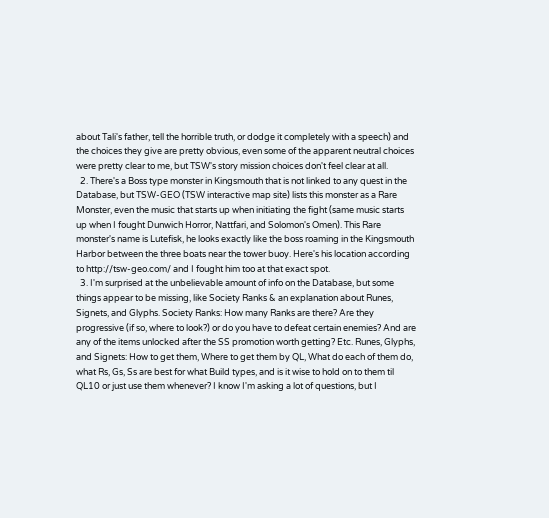about Tali's father, tell the horrible truth, or dodge it completely with a speech) and the choices they give are pretty obvious, even some of the apparent neutral choices were pretty clear to me, but TSW's story mission choices don't feel clear at all.
  2. There's a Boss type monster in Kingsmouth that is not linked to any quest in the Database, but TSW-GEO (TSW interactive map site) lists this monster as a Rare Monster, even the music that starts up when initiating the fight (same music starts up when I fought Dunwich Horror, Nattfari, and Solomon's Omen). This Rare monster's name is Lutefisk, he looks exactly like the boss roaming in the Kingsmouth Harbor between the three boats near the tower buoy. Here's his location according to http://tsw-geo.com/ and I fought him too at that exact spot.
  3. I'm surprised at the unbelievable amount of info on the Database, but some things appear to be missing, like Society Ranks & an explanation about Runes, Signets, and Glyphs. Society Ranks: How many Ranks are there? Are they progressive (if so, where to look?) or do you have to defeat certain enemies? And are any of the items unlocked after the SS promotion worth getting? Etc. Runes, Glyphs, and Signets: How to get them, Where to get them by QL, What do each of them do, what Rs, Gs, Ss are best for what Build types, and is it wise to hold on to them til QL10 or just use them whenever? I know I'm asking a lot of questions, but I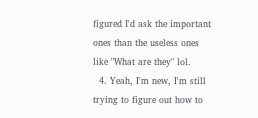figured I'd ask the important ones than the useless ones like "What are they" lol.
  4. Yeah, I'm new, I'm still trying to figure out how to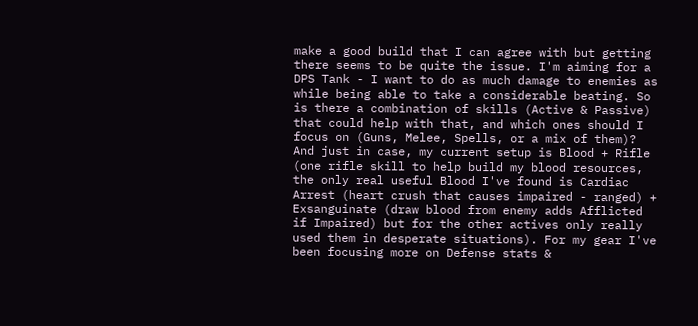make a good build that I can agree with but getting there seems to be quite the issue. I'm aiming for a DPS Tank - I want to do as much damage to enemies as while being able to take a considerable beating. So is there a combination of skills (Active & Passive) that could help with that, and which ones should I focus on (Guns, Melee, Spells, or a mix of them)? And just in case, my current setup is Blood + Rifle (one rifle skill to help build my blood resources, the only real useful Blood I've found is Cardiac Arrest (heart crush that causes impaired - ranged) + Exsanguinate (draw blood from enemy adds Afflicted if Impaired) but for the other actives only really used them in desperate situations). For my gear I've been focusing more on Defense stats &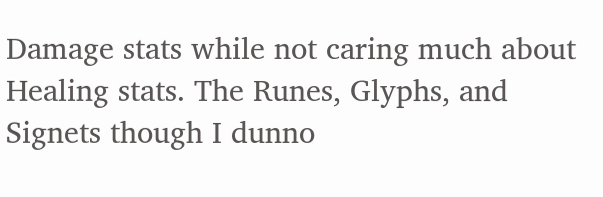Damage stats while not caring much about Healing stats. The Runes, Glyphs, and Signets though I dunno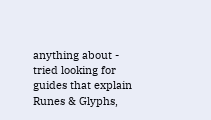anything about - tried looking for guides that explain Runes & Glyphs,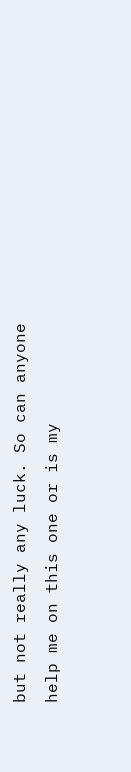but not really any luck. So can anyone help me on this one or is my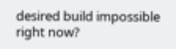desired build impossible right now?